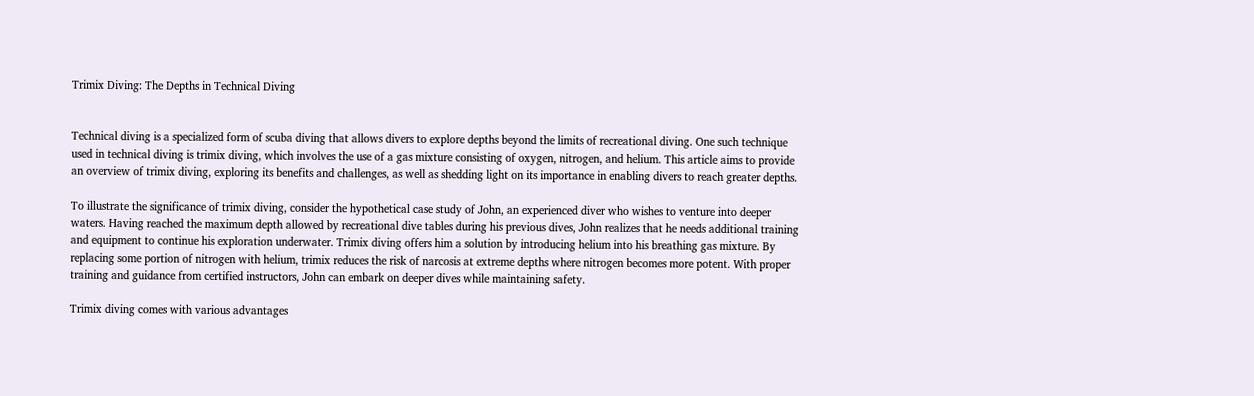Trimix Diving: The Depths in Technical Diving


Technical diving is a specialized form of scuba diving that allows divers to explore depths beyond the limits of recreational diving. One such technique used in technical diving is trimix diving, which involves the use of a gas mixture consisting of oxygen, nitrogen, and helium. This article aims to provide an overview of trimix diving, exploring its benefits and challenges, as well as shedding light on its importance in enabling divers to reach greater depths.

To illustrate the significance of trimix diving, consider the hypothetical case study of John, an experienced diver who wishes to venture into deeper waters. Having reached the maximum depth allowed by recreational dive tables during his previous dives, John realizes that he needs additional training and equipment to continue his exploration underwater. Trimix diving offers him a solution by introducing helium into his breathing gas mixture. By replacing some portion of nitrogen with helium, trimix reduces the risk of narcosis at extreme depths where nitrogen becomes more potent. With proper training and guidance from certified instructors, John can embark on deeper dives while maintaining safety.

Trimix diving comes with various advantages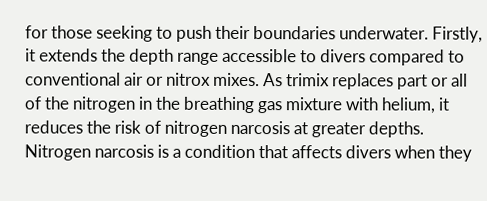for those seeking to push their boundaries underwater. Firstly, it extends the depth range accessible to divers compared to conventional air or nitrox mixes. As trimix replaces part or all of the nitrogen in the breathing gas mixture with helium, it reduces the risk of nitrogen narcosis at greater depths. Nitrogen narcosis is a condition that affects divers when they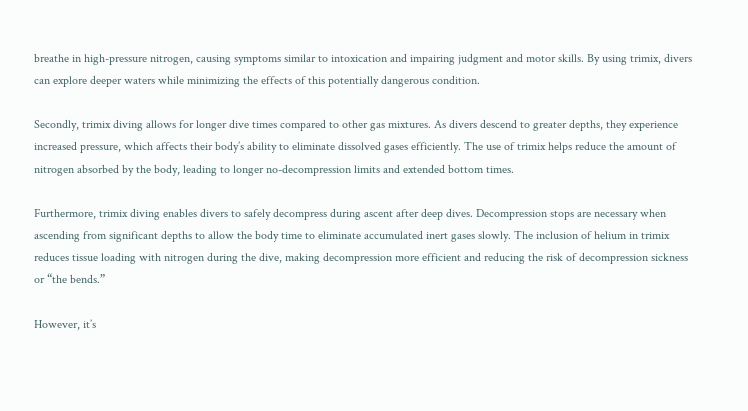breathe in high-pressure nitrogen, causing symptoms similar to intoxication and impairing judgment and motor skills. By using trimix, divers can explore deeper waters while minimizing the effects of this potentially dangerous condition.

Secondly, trimix diving allows for longer dive times compared to other gas mixtures. As divers descend to greater depths, they experience increased pressure, which affects their body’s ability to eliminate dissolved gases efficiently. The use of trimix helps reduce the amount of nitrogen absorbed by the body, leading to longer no-decompression limits and extended bottom times.

Furthermore, trimix diving enables divers to safely decompress during ascent after deep dives. Decompression stops are necessary when ascending from significant depths to allow the body time to eliminate accumulated inert gases slowly. The inclusion of helium in trimix reduces tissue loading with nitrogen during the dive, making decompression more efficient and reducing the risk of decompression sickness or “the bends.”

However, it’s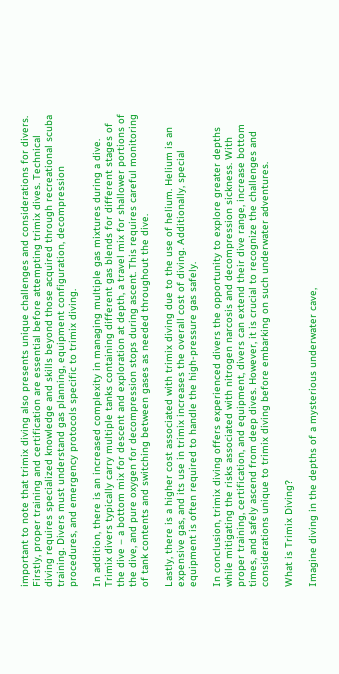important to note that trimix diving also presents unique challenges and considerations for divers. Firstly, proper training and certification are essential before attempting trimix dives. Technical diving requires specialized knowledge and skills beyond those acquired through recreational scuba training. Divers must understand gas planning, equipment configuration, decompression procedures, and emergency protocols specific to trimix diving.

In addition, there is an increased complexity in managing multiple gas mixtures during a dive. Trimix divers typically carry multiple tanks containing different gas blends for different stages of the dive – a bottom mix for descent and exploration at depth, a travel mix for shallower portions of the dive, and pure oxygen for decompression stops during ascent. This requires careful monitoring of tank contents and switching between gases as needed throughout the dive.

Lastly, there is a higher cost associated with trimix diving due to the use of helium. Helium is an expensive gas, and its use in trimix increases the overall cost of diving. Additionally, special equipment is often required to handle the high-pressure gas safely.

In conclusion, trimix diving offers experienced divers the opportunity to explore greater depths while mitigating the risks associated with nitrogen narcosis and decompression sickness. With proper training, certification, and equipment, divers can extend their dive range, increase bottom times, and safely ascend from deep dives. However, it is crucial to recognize the challenges and considerations unique to trimix diving before embarking on such underwater adventures.

What is Trimix Diving?

Imagine diving in the depths of a mysterious underwater cave,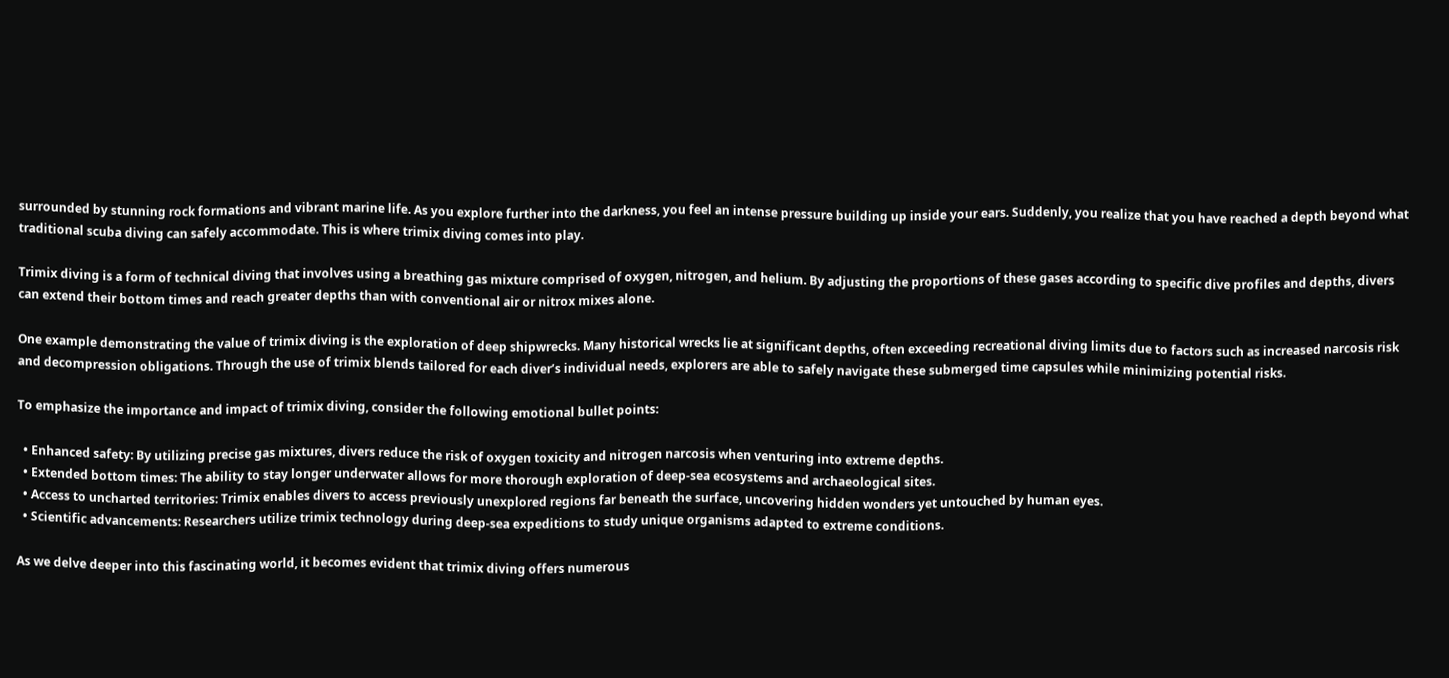surrounded by stunning rock formations and vibrant marine life. As you explore further into the darkness, you feel an intense pressure building up inside your ears. Suddenly, you realize that you have reached a depth beyond what traditional scuba diving can safely accommodate. This is where trimix diving comes into play.

Trimix diving is a form of technical diving that involves using a breathing gas mixture comprised of oxygen, nitrogen, and helium. By adjusting the proportions of these gases according to specific dive profiles and depths, divers can extend their bottom times and reach greater depths than with conventional air or nitrox mixes alone.

One example demonstrating the value of trimix diving is the exploration of deep shipwrecks. Many historical wrecks lie at significant depths, often exceeding recreational diving limits due to factors such as increased narcosis risk and decompression obligations. Through the use of trimix blends tailored for each diver’s individual needs, explorers are able to safely navigate these submerged time capsules while minimizing potential risks.

To emphasize the importance and impact of trimix diving, consider the following emotional bullet points:

  • Enhanced safety: By utilizing precise gas mixtures, divers reduce the risk of oxygen toxicity and nitrogen narcosis when venturing into extreme depths.
  • Extended bottom times: The ability to stay longer underwater allows for more thorough exploration of deep-sea ecosystems and archaeological sites.
  • Access to uncharted territories: Trimix enables divers to access previously unexplored regions far beneath the surface, uncovering hidden wonders yet untouched by human eyes.
  • Scientific advancements: Researchers utilize trimix technology during deep-sea expeditions to study unique organisms adapted to extreme conditions.

As we delve deeper into this fascinating world, it becomes evident that trimix diving offers numerous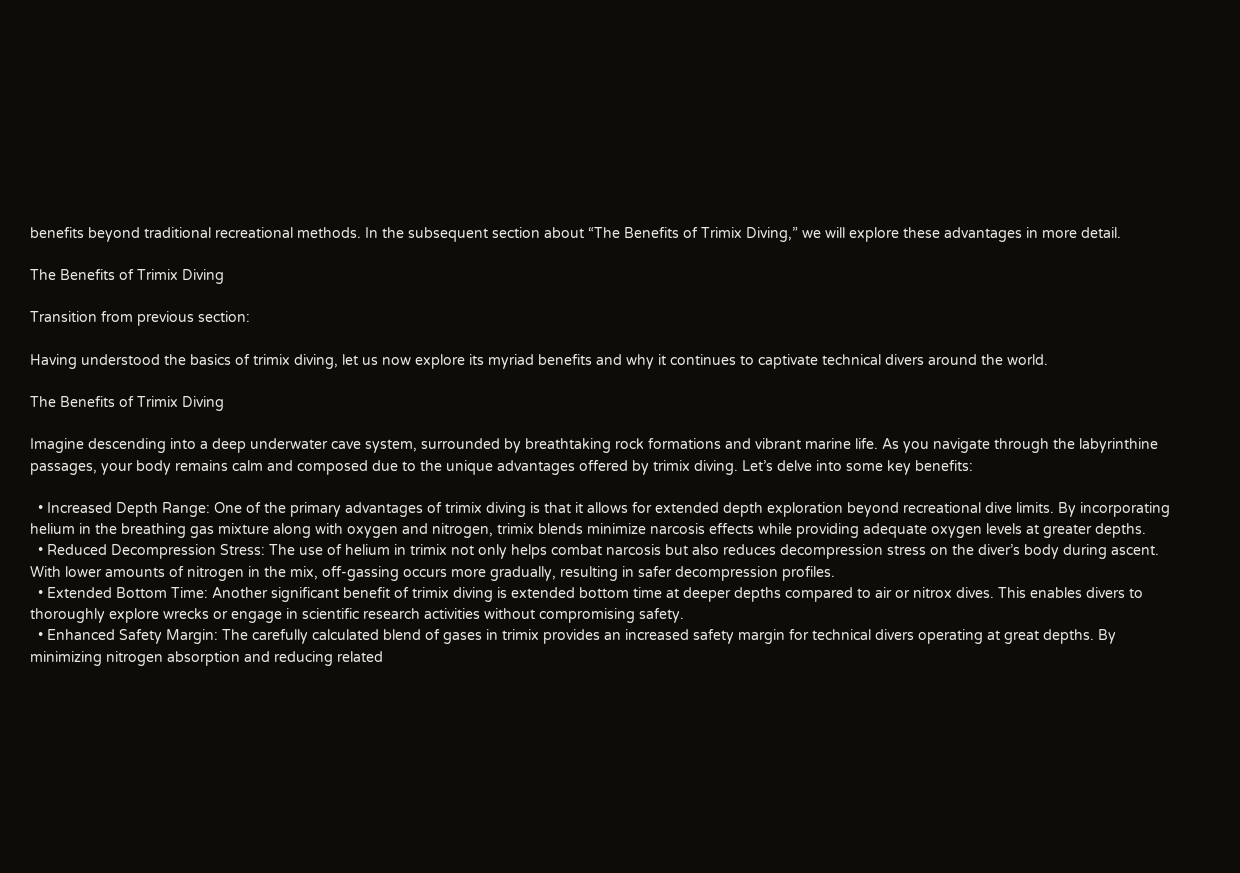benefits beyond traditional recreational methods. In the subsequent section about “The Benefits of Trimix Diving,” we will explore these advantages in more detail.

The Benefits of Trimix Diving

Transition from previous section:

Having understood the basics of trimix diving, let us now explore its myriad benefits and why it continues to captivate technical divers around the world.

The Benefits of Trimix Diving

Imagine descending into a deep underwater cave system, surrounded by breathtaking rock formations and vibrant marine life. As you navigate through the labyrinthine passages, your body remains calm and composed due to the unique advantages offered by trimix diving. Let’s delve into some key benefits:

  • Increased Depth Range: One of the primary advantages of trimix diving is that it allows for extended depth exploration beyond recreational dive limits. By incorporating helium in the breathing gas mixture along with oxygen and nitrogen, trimix blends minimize narcosis effects while providing adequate oxygen levels at greater depths.
  • Reduced Decompression Stress: The use of helium in trimix not only helps combat narcosis but also reduces decompression stress on the diver’s body during ascent. With lower amounts of nitrogen in the mix, off-gassing occurs more gradually, resulting in safer decompression profiles.
  • Extended Bottom Time: Another significant benefit of trimix diving is extended bottom time at deeper depths compared to air or nitrox dives. This enables divers to thoroughly explore wrecks or engage in scientific research activities without compromising safety.
  • Enhanced Safety Margin: The carefully calculated blend of gases in trimix provides an increased safety margin for technical divers operating at great depths. By minimizing nitrogen absorption and reducing related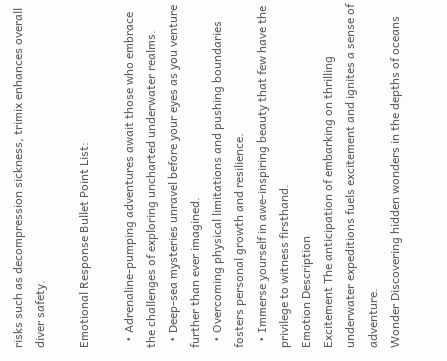risks such as decompression sickness, trimix enhances overall diver safety.

Emotional Response Bullet Point List:

  • Adrenaline-pumping adventures await those who embrace the challenges of exploring uncharted underwater realms.
  • Deep-sea mysteries unravel before your eyes as you venture further than ever imagined.
  • Overcoming physical limitations and pushing boundaries fosters personal growth and resilience.
  • Immerse yourself in awe-inspiring beauty that few have the privilege to witness firsthand.
Emotion Description
Excitement The anticipation of embarking on thrilling underwater expeditions fuels excitement and ignites a sense of adventure.
Wonder Discovering hidden wonders in the depths of oceans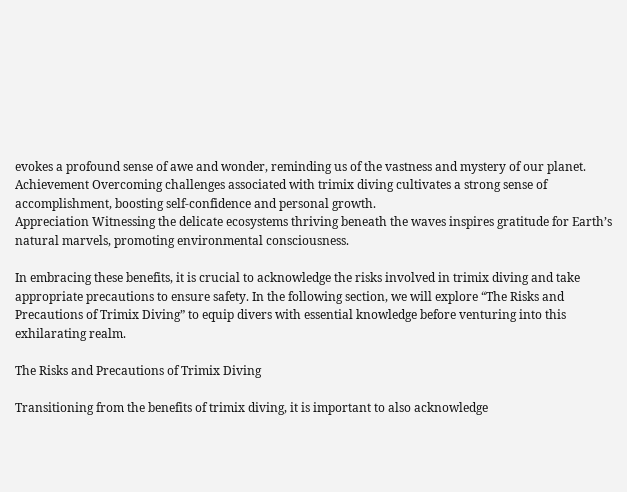evokes a profound sense of awe and wonder, reminding us of the vastness and mystery of our planet.
Achievement Overcoming challenges associated with trimix diving cultivates a strong sense of accomplishment, boosting self-confidence and personal growth.
Appreciation Witnessing the delicate ecosystems thriving beneath the waves inspires gratitude for Earth’s natural marvels, promoting environmental consciousness.

In embracing these benefits, it is crucial to acknowledge the risks involved in trimix diving and take appropriate precautions to ensure safety. In the following section, we will explore “The Risks and Precautions of Trimix Diving” to equip divers with essential knowledge before venturing into this exhilarating realm.

The Risks and Precautions of Trimix Diving

Transitioning from the benefits of trimix diving, it is important to also acknowledge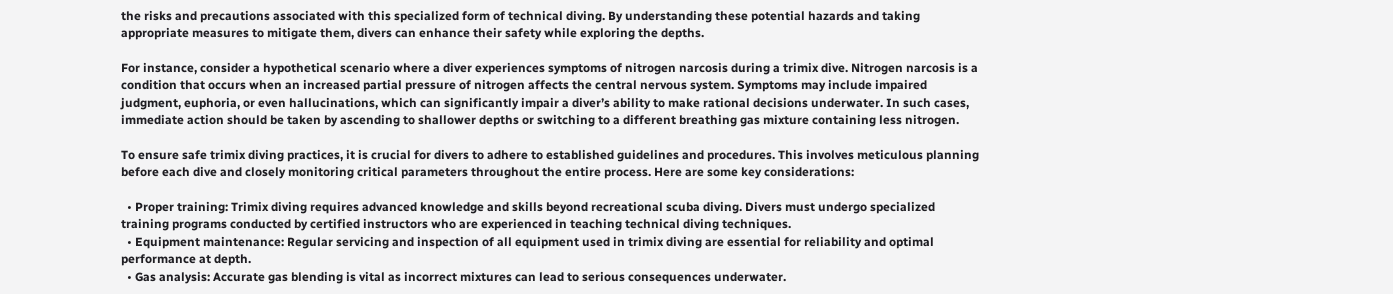the risks and precautions associated with this specialized form of technical diving. By understanding these potential hazards and taking appropriate measures to mitigate them, divers can enhance their safety while exploring the depths.

For instance, consider a hypothetical scenario where a diver experiences symptoms of nitrogen narcosis during a trimix dive. Nitrogen narcosis is a condition that occurs when an increased partial pressure of nitrogen affects the central nervous system. Symptoms may include impaired judgment, euphoria, or even hallucinations, which can significantly impair a diver’s ability to make rational decisions underwater. In such cases, immediate action should be taken by ascending to shallower depths or switching to a different breathing gas mixture containing less nitrogen.

To ensure safe trimix diving practices, it is crucial for divers to adhere to established guidelines and procedures. This involves meticulous planning before each dive and closely monitoring critical parameters throughout the entire process. Here are some key considerations:

  • Proper training: Trimix diving requires advanced knowledge and skills beyond recreational scuba diving. Divers must undergo specialized training programs conducted by certified instructors who are experienced in teaching technical diving techniques.
  • Equipment maintenance: Regular servicing and inspection of all equipment used in trimix diving are essential for reliability and optimal performance at depth.
  • Gas analysis: Accurate gas blending is vital as incorrect mixtures can lead to serious consequences underwater.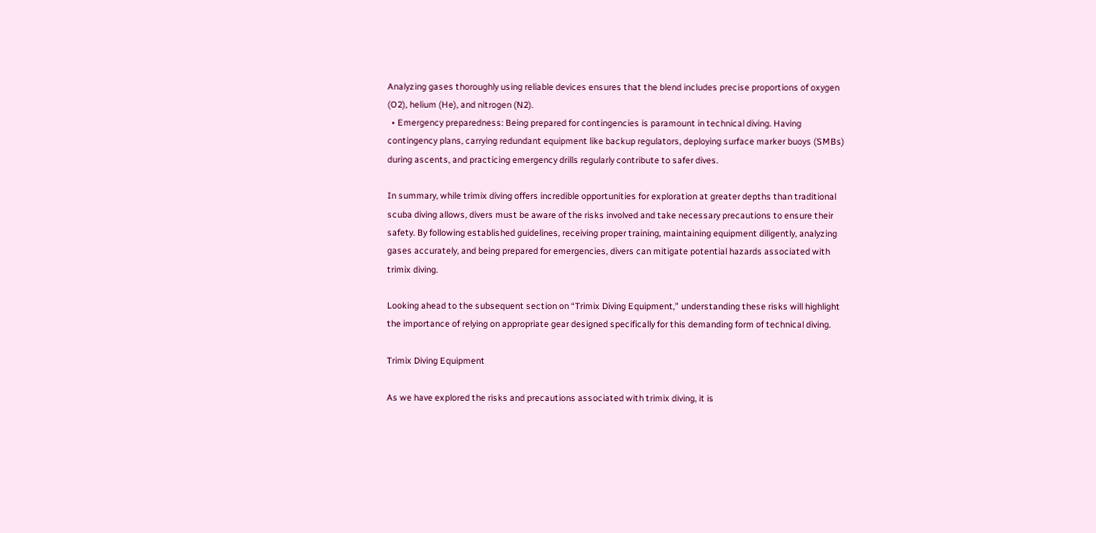Analyzing gases thoroughly using reliable devices ensures that the blend includes precise proportions of oxygen (O2), helium (He), and nitrogen (N2).
  • Emergency preparedness: Being prepared for contingencies is paramount in technical diving. Having contingency plans, carrying redundant equipment like backup regulators, deploying surface marker buoys (SMBs) during ascents, and practicing emergency drills regularly contribute to safer dives.

In summary, while trimix diving offers incredible opportunities for exploration at greater depths than traditional scuba diving allows, divers must be aware of the risks involved and take necessary precautions to ensure their safety. By following established guidelines, receiving proper training, maintaining equipment diligently, analyzing gases accurately, and being prepared for emergencies, divers can mitigate potential hazards associated with trimix diving.

Looking ahead to the subsequent section on “Trimix Diving Equipment,” understanding these risks will highlight the importance of relying on appropriate gear designed specifically for this demanding form of technical diving.

Trimix Diving Equipment

As we have explored the risks and precautions associated with trimix diving, it is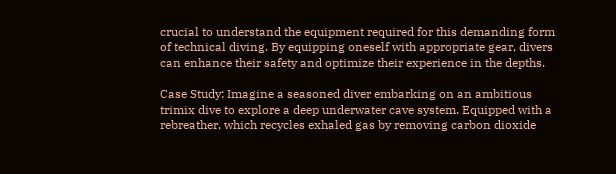crucial to understand the equipment required for this demanding form of technical diving. By equipping oneself with appropriate gear, divers can enhance their safety and optimize their experience in the depths.

Case Study: Imagine a seasoned diver embarking on an ambitious trimix dive to explore a deep underwater cave system. Equipped with a rebreather, which recycles exhaled gas by removing carbon dioxide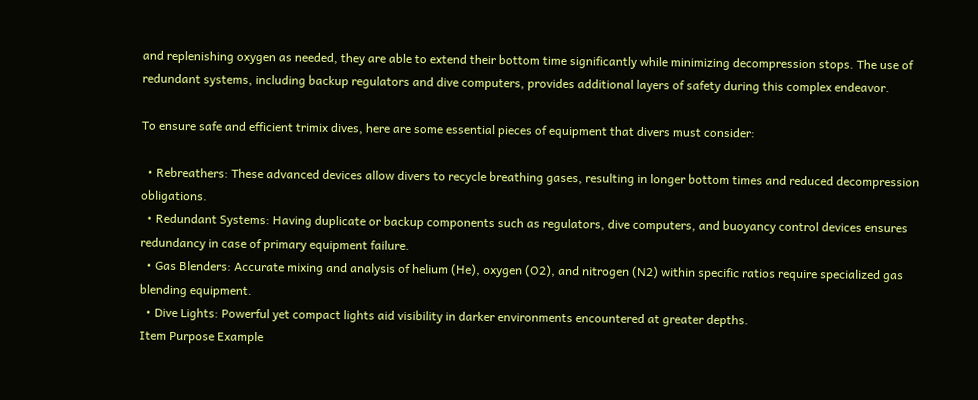and replenishing oxygen as needed, they are able to extend their bottom time significantly while minimizing decompression stops. The use of redundant systems, including backup regulators and dive computers, provides additional layers of safety during this complex endeavor.

To ensure safe and efficient trimix dives, here are some essential pieces of equipment that divers must consider:

  • Rebreathers: These advanced devices allow divers to recycle breathing gases, resulting in longer bottom times and reduced decompression obligations.
  • Redundant Systems: Having duplicate or backup components such as regulators, dive computers, and buoyancy control devices ensures redundancy in case of primary equipment failure.
  • Gas Blenders: Accurate mixing and analysis of helium (He), oxygen (O2), and nitrogen (N2) within specific ratios require specialized gas blending equipment.
  • Dive Lights: Powerful yet compact lights aid visibility in darker environments encountered at greater depths.
Item Purpose Example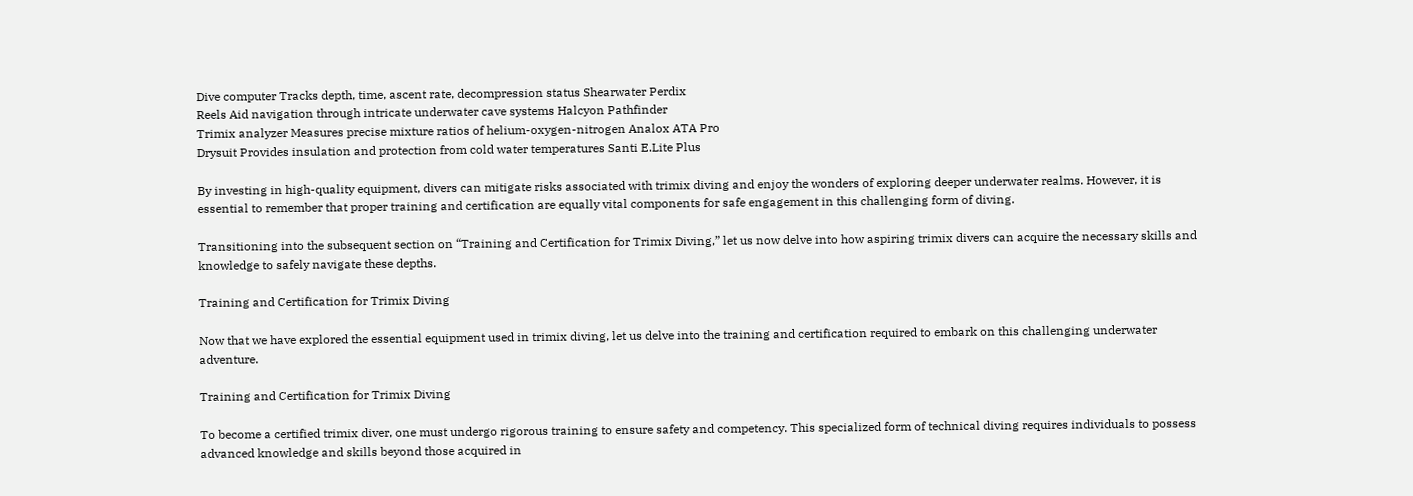Dive computer Tracks depth, time, ascent rate, decompression status Shearwater Perdix
Reels Aid navigation through intricate underwater cave systems Halcyon Pathfinder
Trimix analyzer Measures precise mixture ratios of helium-oxygen-nitrogen Analox ATA Pro
Drysuit Provides insulation and protection from cold water temperatures Santi E.Lite Plus

By investing in high-quality equipment, divers can mitigate risks associated with trimix diving and enjoy the wonders of exploring deeper underwater realms. However, it is essential to remember that proper training and certification are equally vital components for safe engagement in this challenging form of diving.

Transitioning into the subsequent section on “Training and Certification for Trimix Diving,” let us now delve into how aspiring trimix divers can acquire the necessary skills and knowledge to safely navigate these depths.

Training and Certification for Trimix Diving

Now that we have explored the essential equipment used in trimix diving, let us delve into the training and certification required to embark on this challenging underwater adventure.

Training and Certification for Trimix Diving

To become a certified trimix diver, one must undergo rigorous training to ensure safety and competency. This specialized form of technical diving requires individuals to possess advanced knowledge and skills beyond those acquired in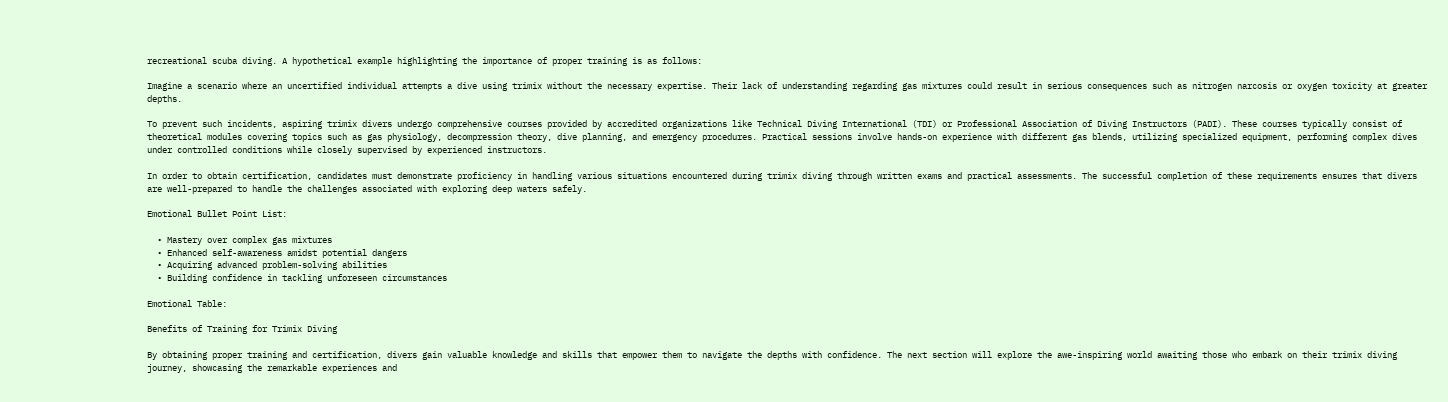recreational scuba diving. A hypothetical example highlighting the importance of proper training is as follows:

Imagine a scenario where an uncertified individual attempts a dive using trimix without the necessary expertise. Their lack of understanding regarding gas mixtures could result in serious consequences such as nitrogen narcosis or oxygen toxicity at greater depths.

To prevent such incidents, aspiring trimix divers undergo comprehensive courses provided by accredited organizations like Technical Diving International (TDI) or Professional Association of Diving Instructors (PADI). These courses typically consist of theoretical modules covering topics such as gas physiology, decompression theory, dive planning, and emergency procedures. Practical sessions involve hands-on experience with different gas blends, utilizing specialized equipment, performing complex dives under controlled conditions while closely supervised by experienced instructors.

In order to obtain certification, candidates must demonstrate proficiency in handling various situations encountered during trimix diving through written exams and practical assessments. The successful completion of these requirements ensures that divers are well-prepared to handle the challenges associated with exploring deep waters safely.

Emotional Bullet Point List:

  • Mastery over complex gas mixtures
  • Enhanced self-awareness amidst potential dangers
  • Acquiring advanced problem-solving abilities
  • Building confidence in tackling unforeseen circumstances

Emotional Table:

Benefits of Training for Trimix Diving

By obtaining proper training and certification, divers gain valuable knowledge and skills that empower them to navigate the depths with confidence. The next section will explore the awe-inspiring world awaiting those who embark on their trimix diving journey, showcasing the remarkable experiences and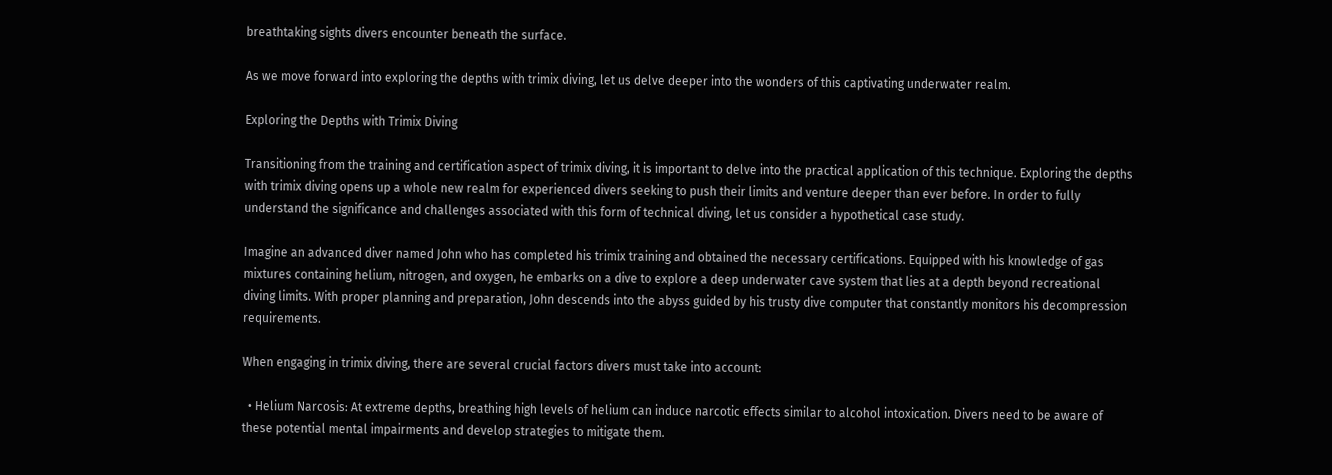breathtaking sights divers encounter beneath the surface.

As we move forward into exploring the depths with trimix diving, let us delve deeper into the wonders of this captivating underwater realm.

Exploring the Depths with Trimix Diving

Transitioning from the training and certification aspect of trimix diving, it is important to delve into the practical application of this technique. Exploring the depths with trimix diving opens up a whole new realm for experienced divers seeking to push their limits and venture deeper than ever before. In order to fully understand the significance and challenges associated with this form of technical diving, let us consider a hypothetical case study.

Imagine an advanced diver named John who has completed his trimix training and obtained the necessary certifications. Equipped with his knowledge of gas mixtures containing helium, nitrogen, and oxygen, he embarks on a dive to explore a deep underwater cave system that lies at a depth beyond recreational diving limits. With proper planning and preparation, John descends into the abyss guided by his trusty dive computer that constantly monitors his decompression requirements.

When engaging in trimix diving, there are several crucial factors divers must take into account:

  • Helium Narcosis: At extreme depths, breathing high levels of helium can induce narcotic effects similar to alcohol intoxication. Divers need to be aware of these potential mental impairments and develop strategies to mitigate them.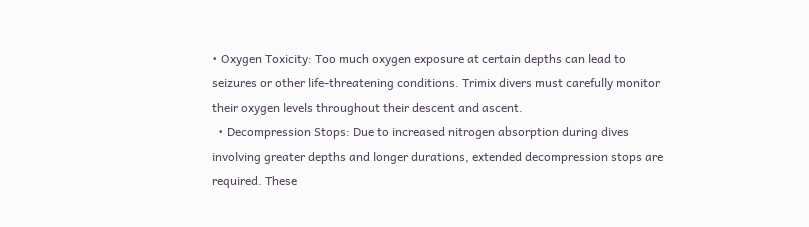• Oxygen Toxicity: Too much oxygen exposure at certain depths can lead to seizures or other life-threatening conditions. Trimix divers must carefully monitor their oxygen levels throughout their descent and ascent.
  • Decompression Stops: Due to increased nitrogen absorption during dives involving greater depths and longer durations, extended decompression stops are required. These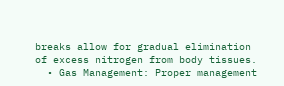breaks allow for gradual elimination of excess nitrogen from body tissues.
  • Gas Management: Proper management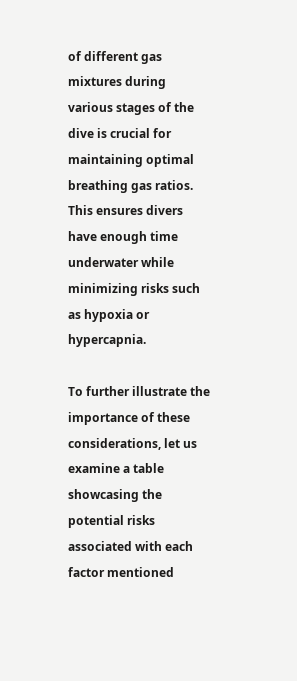of different gas mixtures during various stages of the dive is crucial for maintaining optimal breathing gas ratios. This ensures divers have enough time underwater while minimizing risks such as hypoxia or hypercapnia.

To further illustrate the importance of these considerations, let us examine a table showcasing the potential risks associated with each factor mentioned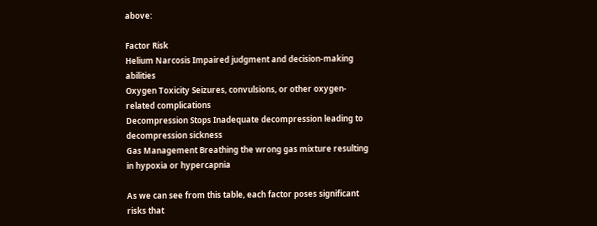above:

Factor Risk
Helium Narcosis Impaired judgment and decision-making abilities
Oxygen Toxicity Seizures, convulsions, or other oxygen-related complications
Decompression Stops Inadequate decompression leading to decompression sickness
Gas Management Breathing the wrong gas mixture resulting in hypoxia or hypercapnia

As we can see from this table, each factor poses significant risks that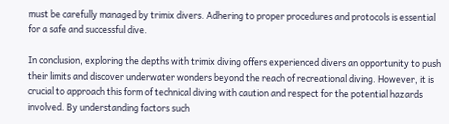must be carefully managed by trimix divers. Adhering to proper procedures and protocols is essential for a safe and successful dive.

In conclusion, exploring the depths with trimix diving offers experienced divers an opportunity to push their limits and discover underwater wonders beyond the reach of recreational diving. However, it is crucial to approach this form of technical diving with caution and respect for the potential hazards involved. By understanding factors such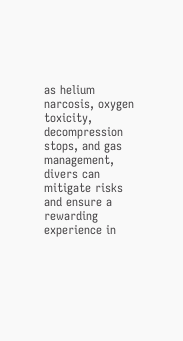as helium narcosis, oxygen toxicity, decompression stops, and gas management, divers can mitigate risks and ensure a rewarding experience in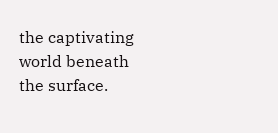the captivating world beneath the surface.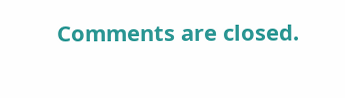Comments are closed.